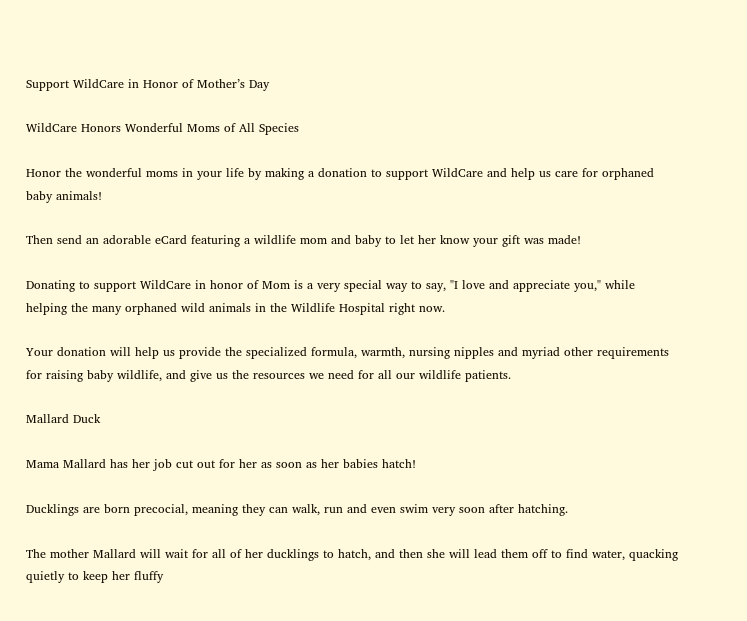Support WildCare in Honor of Mother’s Day

WildCare Honors Wonderful Moms of All Species

Honor the wonderful moms in your life by making a donation to support WildCare and help us care for orphaned baby animals!

Then send an adorable eCard featuring a wildlife mom and baby to let her know your gift was made!

Donating to support WildCare in honor of Mom is a very special way to say, "I love and appreciate you," while helping the many orphaned wild animals in the Wildlife Hospital right now.

Your donation will help us provide the specialized formula, warmth, nursing nipples and myriad other requirements for raising baby wildlife, and give us the resources we need for all our wildlife patients.

Mallard Duck

Mama Mallard has her job cut out for her as soon as her babies hatch!

Ducklings are born precocial, meaning they can walk, run and even swim very soon after hatching.

The mother Mallard will wait for all of her ducklings to hatch, and then she will lead them off to find water, quacking quietly to keep her fluffy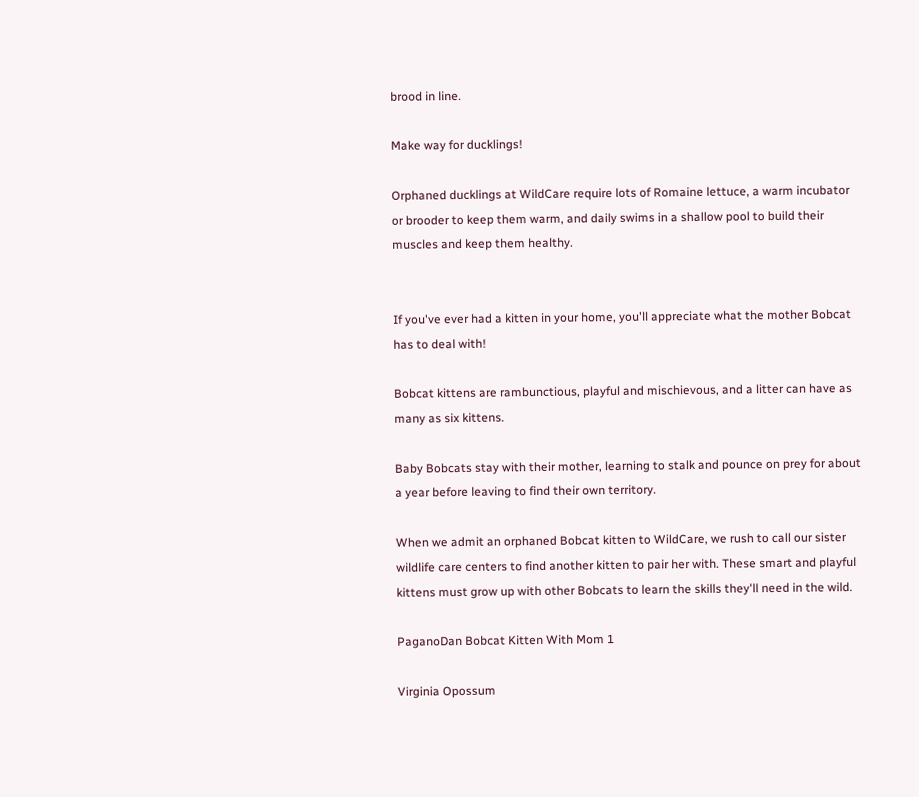brood in line.

Make way for ducklings!

Orphaned ducklings at WildCare require lots of Romaine lettuce, a warm incubator or brooder to keep them warm, and daily swims in a shallow pool to build their muscles and keep them healthy.


If you've ever had a kitten in your home, you'll appreciate what the mother Bobcat has to deal with!

Bobcat kittens are rambunctious, playful and mischievous, and a litter can have as many as six kittens.

Baby Bobcats stay with their mother, learning to stalk and pounce on prey for about a year before leaving to find their own territory.

When we admit an orphaned Bobcat kitten to WildCare, we rush to call our sister wildlife care centers to find another kitten to pair her with. These smart and playful kittens must grow up with other Bobcats to learn the skills they'll need in the wild.

PaganoDan Bobcat Kitten With Mom 1

Virginia Opossum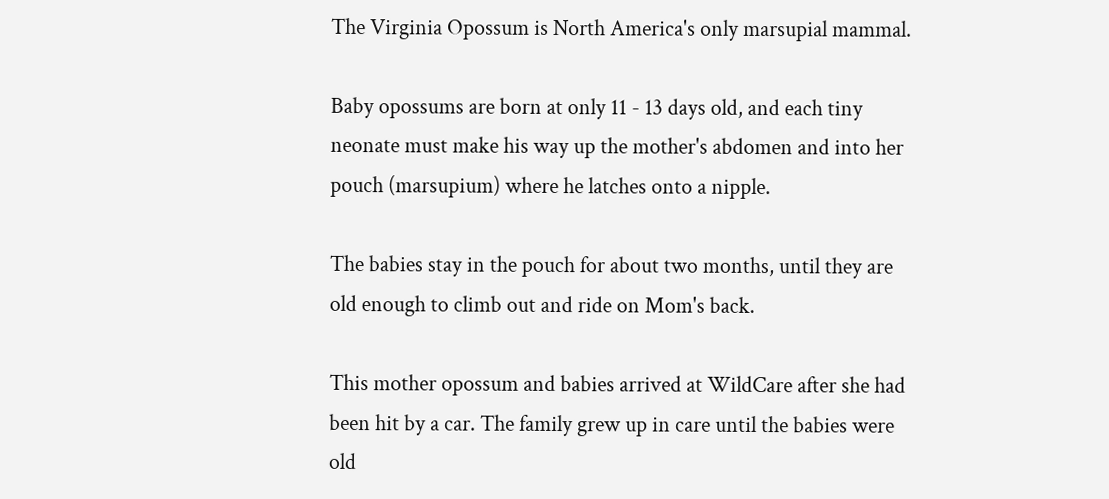The Virginia Opossum is North America's only marsupial mammal.

Baby opossums are born at only 11 - 13 days old, and each tiny neonate must make his way up the mother's abdomen and into her pouch (marsupium) where he latches onto a nipple.

The babies stay in the pouch for about two months, until they are old enough to climb out and ride on Mom's back.

This mother opossum and babies arrived at WildCare after she had been hit by a car. The family grew up in care until the babies were old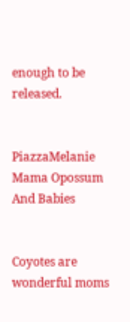enough to be released.


PiazzaMelanie Mama Opossum And Babies


Coyotes are wonderful moms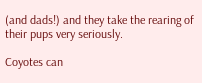(and dads!) and they take the rearing of their pups very seriously.

Coyotes can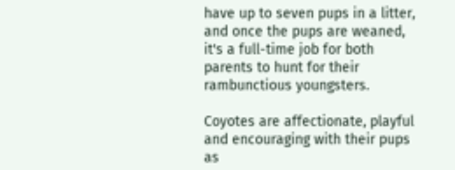have up to seven pups in a litter, and once the pups are weaned, it's a full-time job for both parents to hunt for their rambunctious youngsters.

Coyotes are affectionate, playful and encouraging with their pups as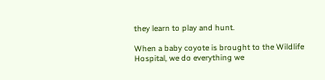they learn to play and hunt.

When a baby coyote is brought to the Wildlife Hospital, we do everything we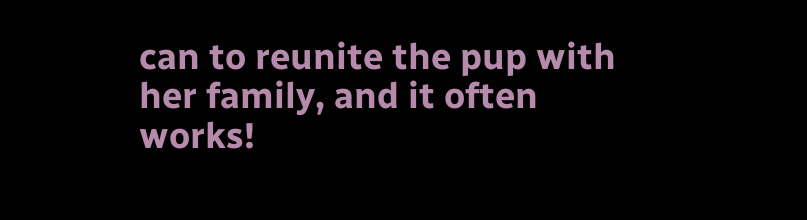can to reunite the pup with her family, and it often works!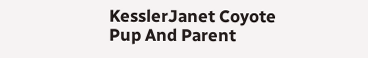KesslerJanet Coyote Pup And Parent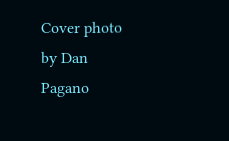Cover photo by Dan Pagano